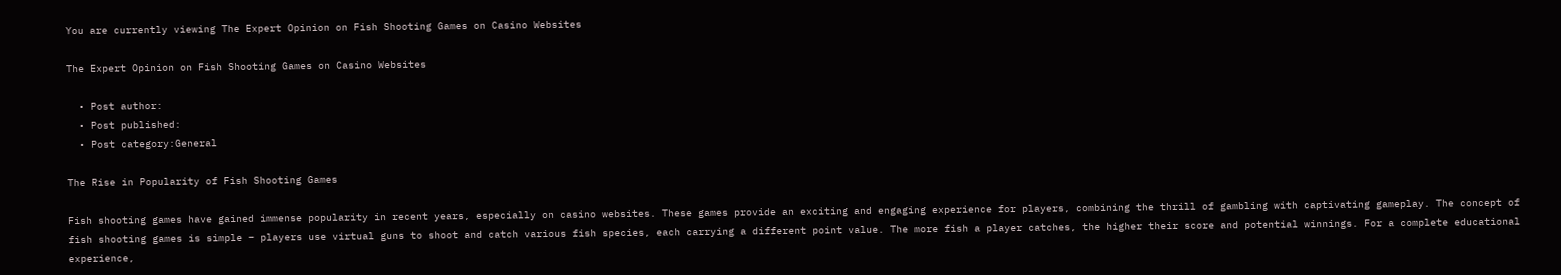You are currently viewing The Expert Opinion on Fish Shooting Games on Casino Websites

The Expert Opinion on Fish Shooting Games on Casino Websites

  • Post author:
  • Post published:
  • Post category:General

The Rise in Popularity of Fish Shooting Games

Fish shooting games have gained immense popularity in recent years, especially on casino websites. These games provide an exciting and engaging experience for players, combining the thrill of gambling with captivating gameplay. The concept of fish shooting games is simple – players use virtual guns to shoot and catch various fish species, each carrying a different point value. The more fish a player catches, the higher their score and potential winnings. For a complete educational experience,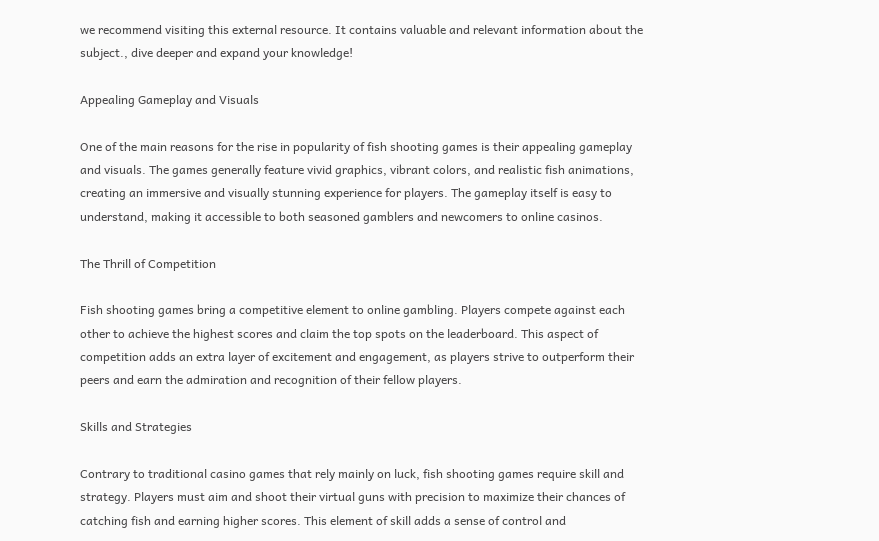we recommend visiting this external resource. It contains valuable and relevant information about the subject., dive deeper and expand your knowledge!

Appealing Gameplay and Visuals

One of the main reasons for the rise in popularity of fish shooting games is their appealing gameplay and visuals. The games generally feature vivid graphics, vibrant colors, and realistic fish animations, creating an immersive and visually stunning experience for players. The gameplay itself is easy to understand, making it accessible to both seasoned gamblers and newcomers to online casinos.

The Thrill of Competition

Fish shooting games bring a competitive element to online gambling. Players compete against each other to achieve the highest scores and claim the top spots on the leaderboard. This aspect of competition adds an extra layer of excitement and engagement, as players strive to outperform their peers and earn the admiration and recognition of their fellow players.

Skills and Strategies

Contrary to traditional casino games that rely mainly on luck, fish shooting games require skill and strategy. Players must aim and shoot their virtual guns with precision to maximize their chances of catching fish and earning higher scores. This element of skill adds a sense of control and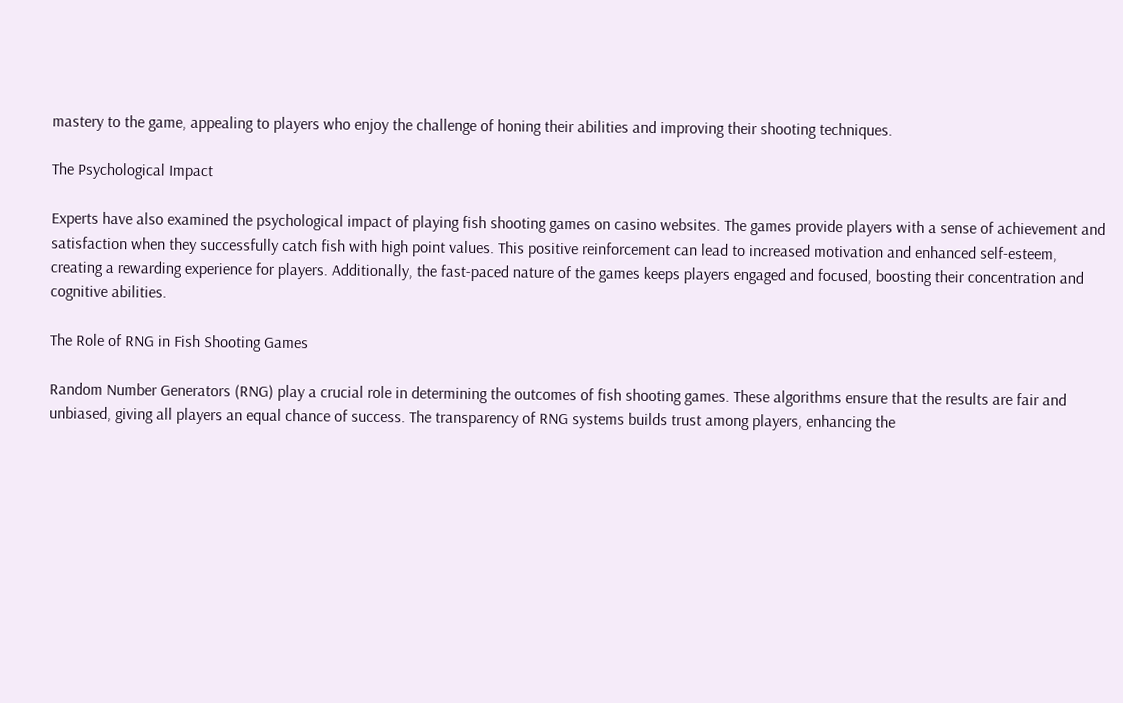mastery to the game, appealing to players who enjoy the challenge of honing their abilities and improving their shooting techniques.

The Psychological Impact

Experts have also examined the psychological impact of playing fish shooting games on casino websites. The games provide players with a sense of achievement and satisfaction when they successfully catch fish with high point values. This positive reinforcement can lead to increased motivation and enhanced self-esteem, creating a rewarding experience for players. Additionally, the fast-paced nature of the games keeps players engaged and focused, boosting their concentration and cognitive abilities.

The Role of RNG in Fish Shooting Games

Random Number Generators (RNG) play a crucial role in determining the outcomes of fish shooting games. These algorithms ensure that the results are fair and unbiased, giving all players an equal chance of success. The transparency of RNG systems builds trust among players, enhancing the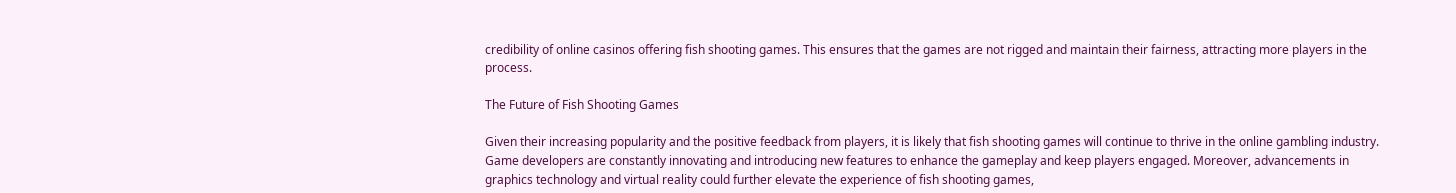credibility of online casinos offering fish shooting games. This ensures that the games are not rigged and maintain their fairness, attracting more players in the process.

The Future of Fish Shooting Games

Given their increasing popularity and the positive feedback from players, it is likely that fish shooting games will continue to thrive in the online gambling industry. Game developers are constantly innovating and introducing new features to enhance the gameplay and keep players engaged. Moreover, advancements in graphics technology and virtual reality could further elevate the experience of fish shooting games,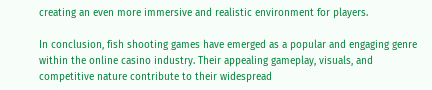creating an even more immersive and realistic environment for players.

In conclusion, fish shooting games have emerged as a popular and engaging genre within the online casino industry. Their appealing gameplay, visuals, and competitive nature contribute to their widespread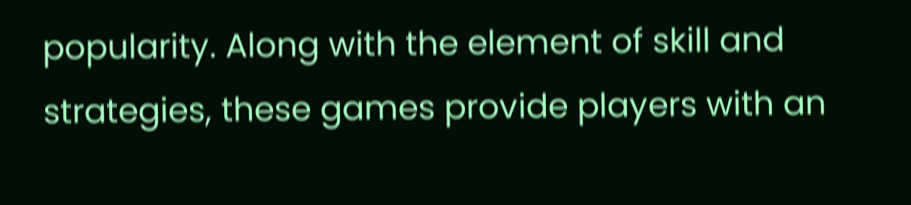popularity. Along with the element of skill and strategies, these games provide players with an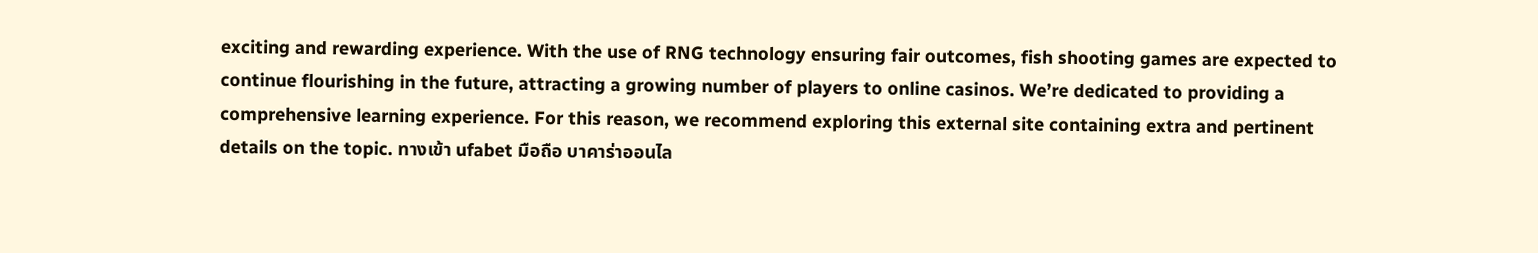exciting and rewarding experience. With the use of RNG technology ensuring fair outcomes, fish shooting games are expected to continue flourishing in the future, attracting a growing number of players to online casinos. We’re dedicated to providing a comprehensive learning experience. For this reason, we recommend exploring this external site containing extra and pertinent details on the topic. ทางเข้า ufabet มือถือ บาคาร่าออนไล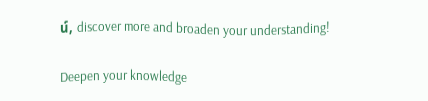น์, discover more and broaden your understanding!

Deepen your knowledge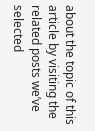about the topic of this article by visiting the related posts we’ve selected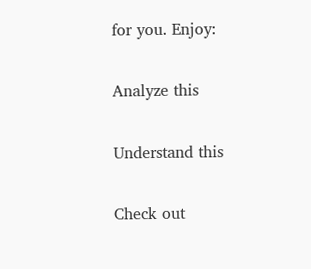for you. Enjoy:

Analyze this

Understand this

Check out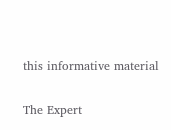this informative material

The Expert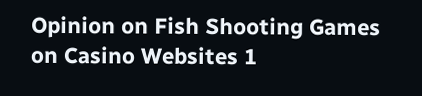Opinion on Fish Shooting Games on Casino Websites 1